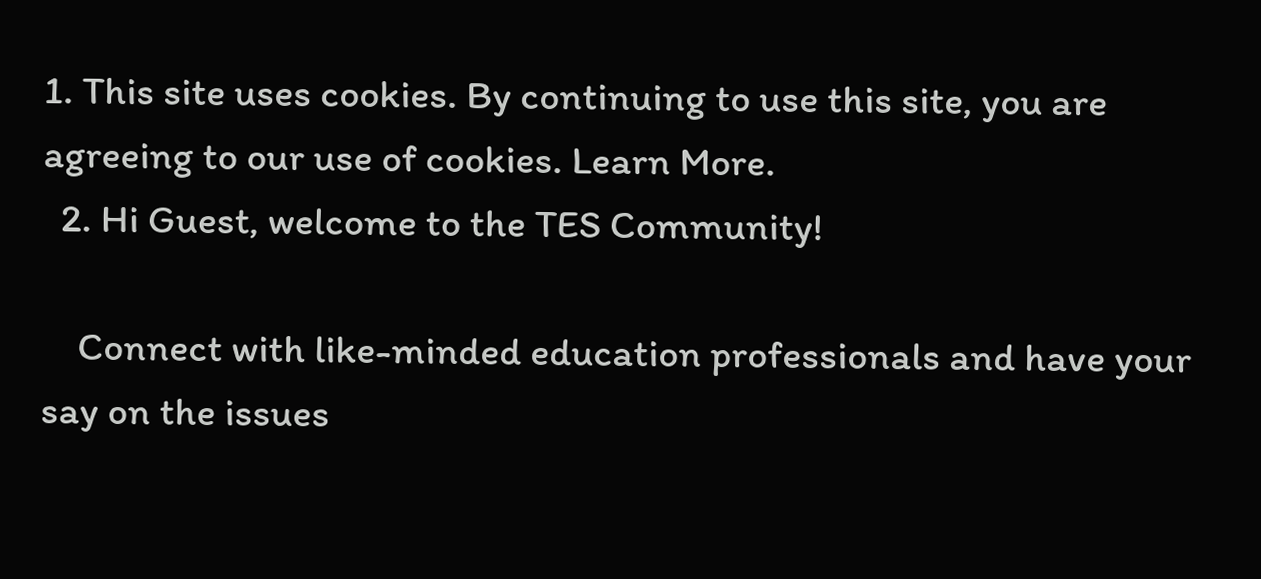1. This site uses cookies. By continuing to use this site, you are agreeing to our use of cookies. Learn More.
  2. Hi Guest, welcome to the TES Community!

    Connect with like-minded education professionals and have your say on the issues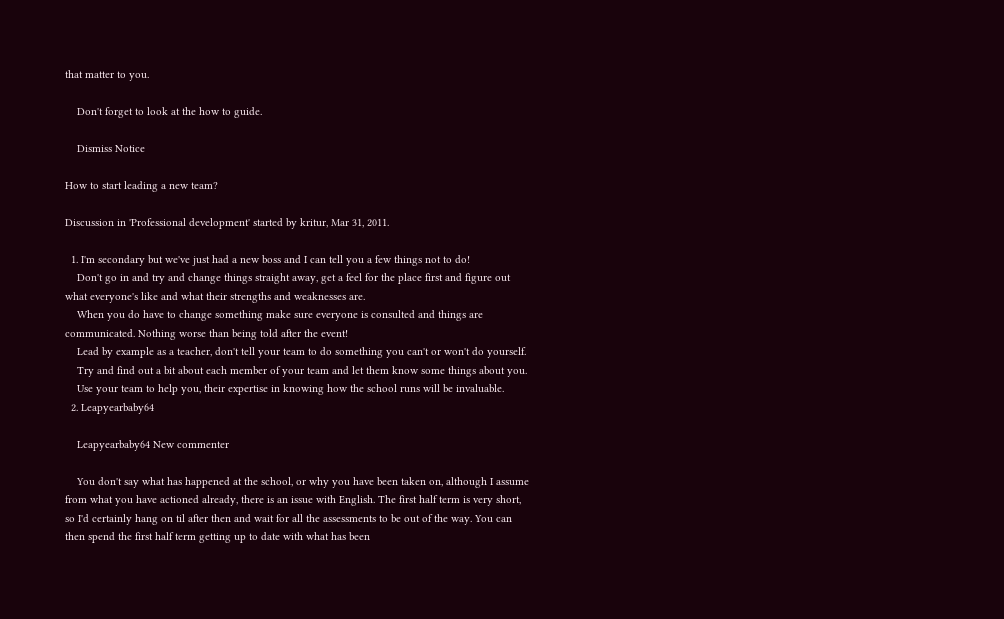that matter to you.

    Don't forget to look at the how to guide.

    Dismiss Notice

How to start leading a new team?

Discussion in 'Professional development' started by kritur, Mar 31, 2011.

  1. I'm secondary but we've just had a new boss and I can tell you a few things not to do!
    Don't go in and try and change things straight away, get a feel for the place first and figure out what everyone's like and what their strengths and weaknesses are.
    When you do have to change something make sure everyone is consulted and things are communicated. Nothing worse than being told after the event!
    Lead by example as a teacher, don't tell your team to do something you can't or won't do yourself.
    Try and find out a bit about each member of your team and let them know some things about you.
    Use your team to help you, their expertise in knowing how the school runs will be invaluable.
  2. Leapyearbaby64

    Leapyearbaby64 New commenter

    You don't say what has happened at the school, or why you have been taken on, although I assume from what you have actioned already, there is an issue with English. The first half term is very short, so I'd certainly hang on til after then and wait for all the assessments to be out of the way. You can then spend the first half term getting up to date with what has been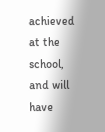achieved at the school, and will have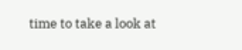time to take a look at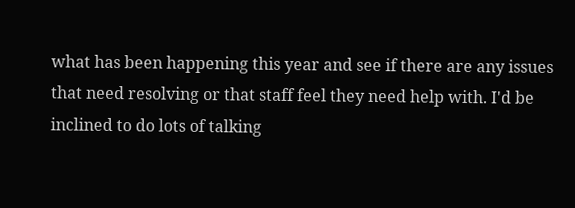what has been happening this year and see if there are any issues that need resolving or that staff feel they need help with. I'd be inclined to do lots of talking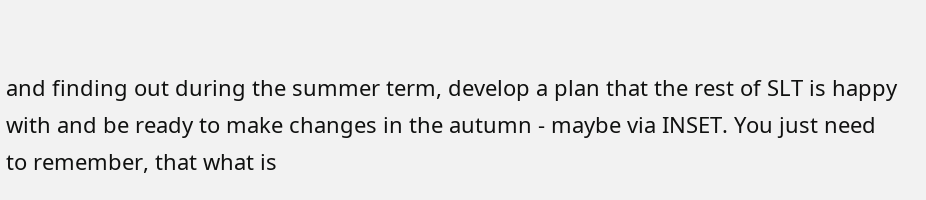and finding out during the summer term, develop a plan that the rest of SLT is happy with and be ready to make changes in the autumn - maybe via INSET. You just need to remember, that what is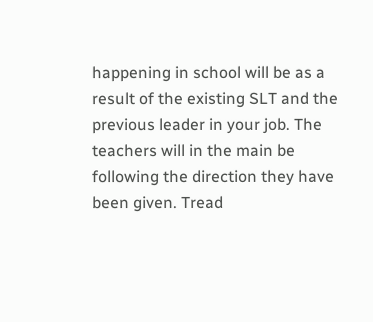happening in school will be as a result of the existing SLT and the previous leader in your job. The teachers will in the main be following the direction they have been given. Tread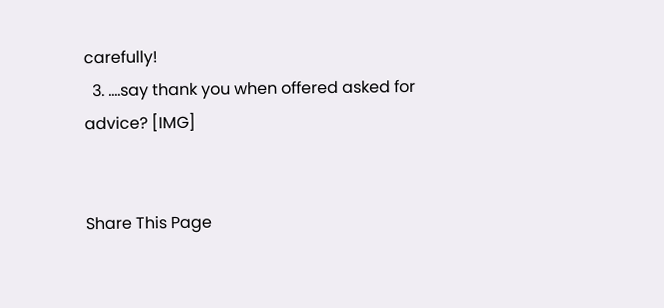carefully!
  3. ....say thank you when offered asked for advice? [IMG]


Share This Page